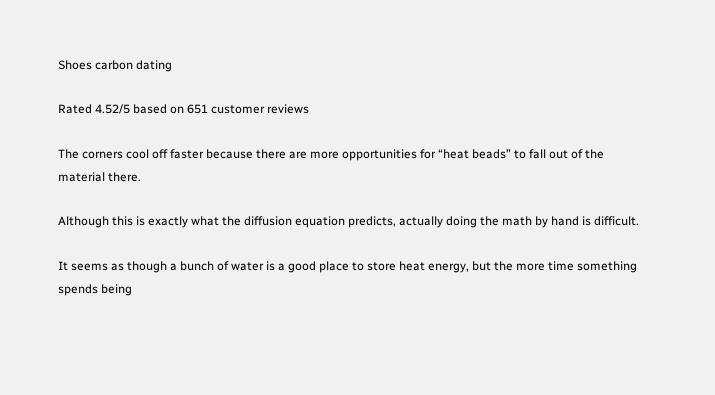Shoes carbon dating

Rated 4.52/5 based on 651 customer reviews

The corners cool off faster because there are more opportunities for “heat beads” to fall out of the material there.

Although this is exactly what the diffusion equation predicts, actually doing the math by hand is difficult.

It seems as though a bunch of water is a good place to store heat energy, but the more time something spends being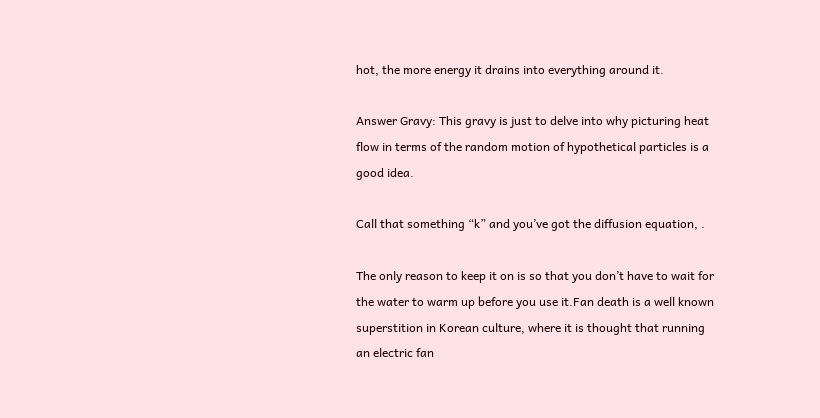hot, the more energy it drains into everything around it.

Answer Gravy: This gravy is just to delve into why picturing heat flow in terms of the random motion of hypothetical particles is a good idea.

Call that something “k” and you’ve got the diffusion equation, .

The only reason to keep it on is so that you don’t have to wait for the water to warm up before you use it.Fan death is a well known superstition in Korean culture, where it is thought that running an electric fan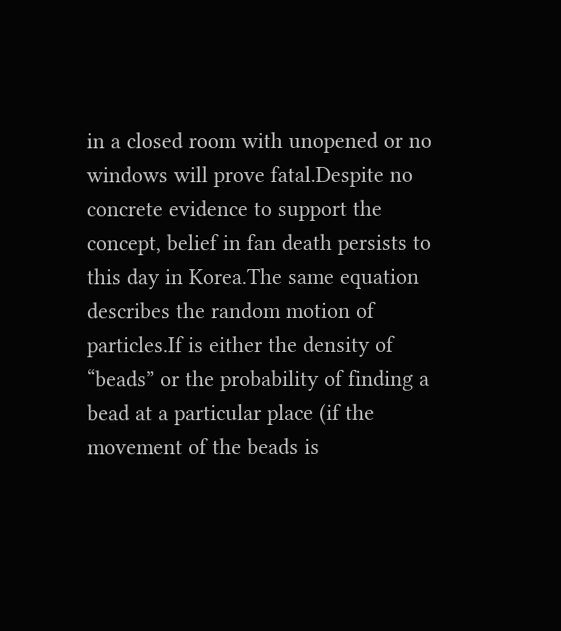in a closed room with unopened or no windows will prove fatal.Despite no concrete evidence to support the concept, belief in fan death persists to this day in Korea.The same equation describes the random motion of particles.If is either the density of “beads” or the probability of finding a bead at a particular place (if the movement of the beads is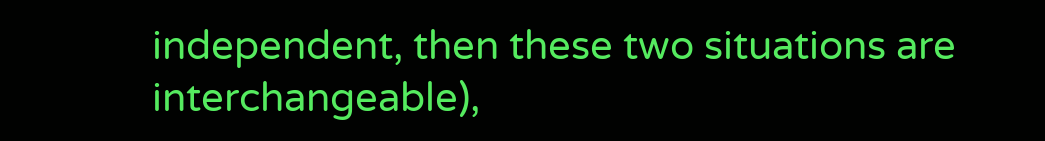independent, then these two situations are interchangeable),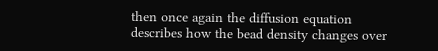then once again the diffusion equation describes how the bead density changes over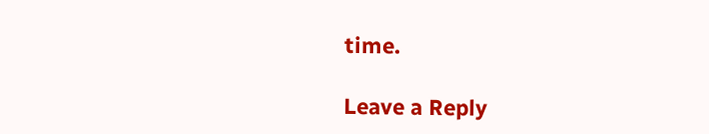time.

Leave a Reply